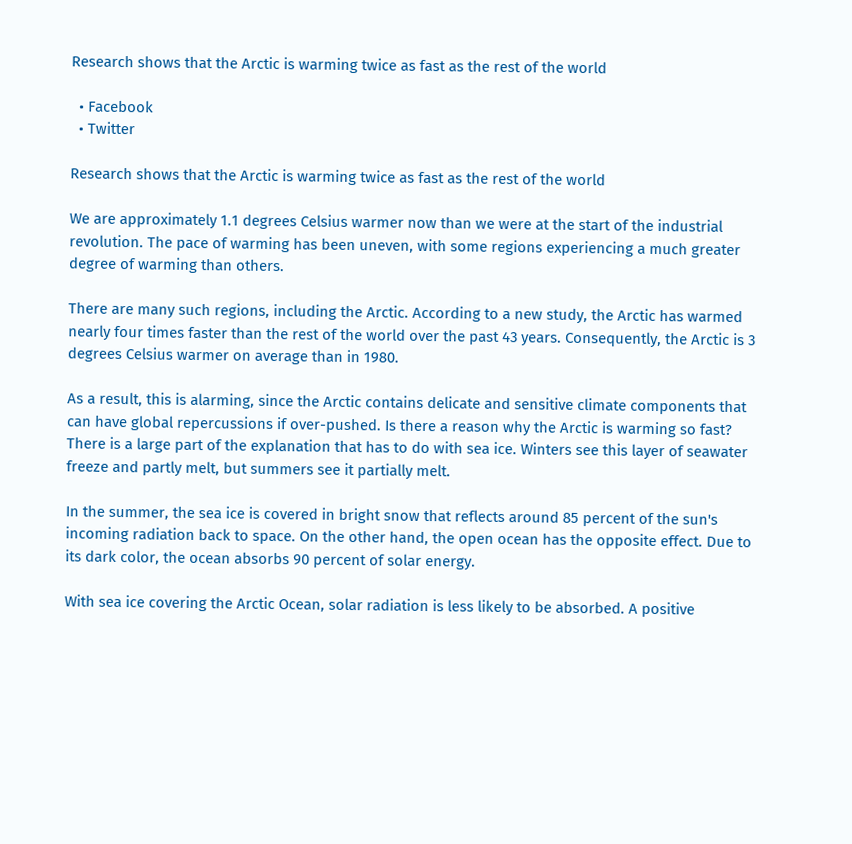Research shows that the Arctic is warming twice as fast as the rest of the world

  • Facebook
  • Twitter

Research shows that the Arctic is warming twice as fast as the rest of the world

We are approximately 1.1 degrees Celsius warmer now than we were at the start of the industrial revolution. The pace of warming has been uneven, with some regions experiencing a much greater degree of warming than others.

There are many such regions, including the Arctic. According to a new study, the Arctic has warmed nearly four times faster than the rest of the world over the past 43 years. Consequently, the Arctic is 3 degrees Celsius warmer on average than in 1980.

As a result, this is alarming, since the Arctic contains delicate and sensitive climate components that can have global repercussions if over-pushed. Is there a reason why the Arctic is warming so fast? There is a large part of the explanation that has to do with sea ice. Winters see this layer of seawater freeze and partly melt, but summers see it partially melt.

In the summer, the sea ice is covered in bright snow that reflects around 85 percent of the sun's incoming radiation back to space. On the other hand, the open ocean has the opposite effect. Due to its dark color, the ocean absorbs 90 percent of solar energy.

With sea ice covering the Arctic Ocean, solar radiation is less likely to be absorbed. A positive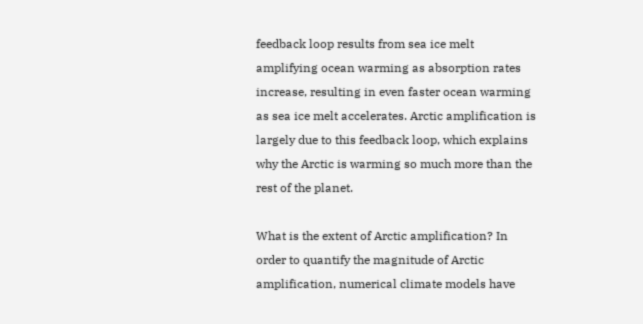feedback loop results from sea ice melt amplifying ocean warming as absorption rates increase, resulting in even faster ocean warming as sea ice melt accelerates. Arctic amplification is largely due to this feedback loop, which explains why the Arctic is warming so much more than the rest of the planet.

What is the extent of Arctic amplification? In order to quantify the magnitude of Arctic amplification, numerical climate models have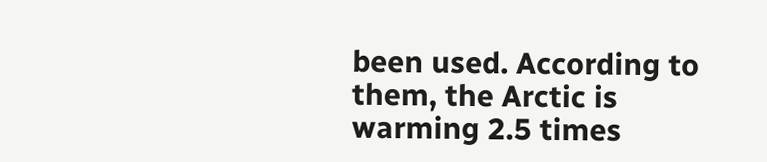been used. According to them, the Arctic is warming 2.5 times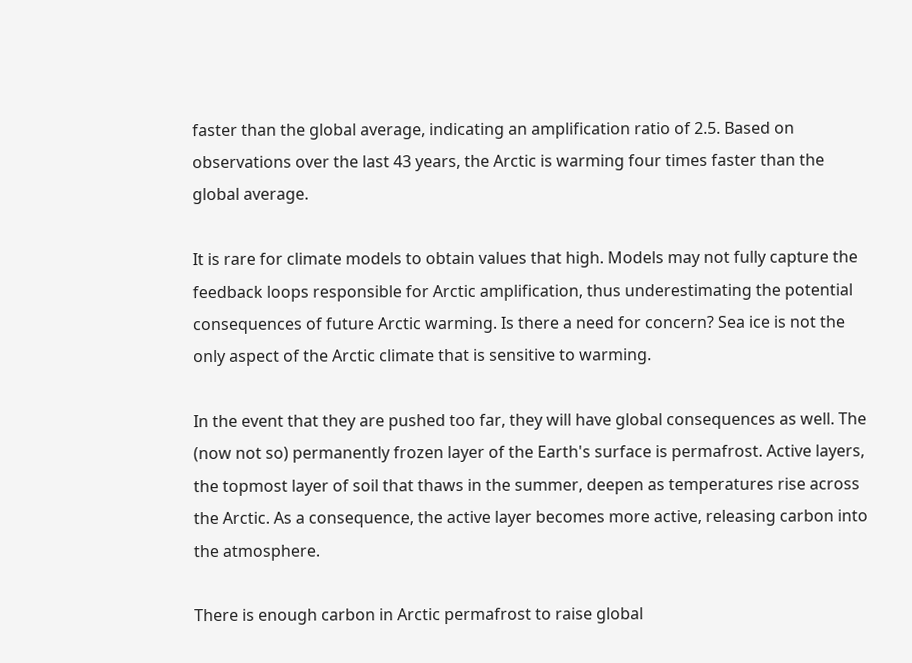faster than the global average, indicating an amplification ratio of 2.5. Based on observations over the last 43 years, the Arctic is warming four times faster than the global average.

It is rare for climate models to obtain values that high. Models may not fully capture the feedback loops responsible for Arctic amplification, thus underestimating the potential consequences of future Arctic warming. Is there a need for concern? Sea ice is not the only aspect of the Arctic climate that is sensitive to warming.

In the event that they are pushed too far, they will have global consequences as well. The (now not so) permanently frozen layer of the Earth's surface is permafrost. Active layers, the topmost layer of soil that thaws in the summer, deepen as temperatures rise across the Arctic. As a consequence, the active layer becomes more active, releasing carbon into the atmosphere.

There is enough carbon in Arctic permafrost to raise global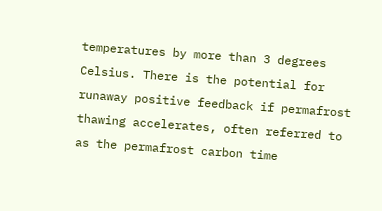temperatures by more than 3 degrees Celsius. There is the potential for runaway positive feedback if permafrost thawing accelerates, often referred to as the permafrost carbon time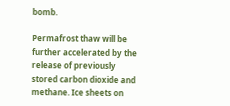bomb.

Permafrost thaw will be further accelerated by the release of previously stored carbon dioxide and methane. Ice sheets on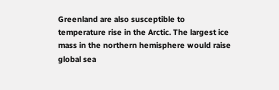Greenland are also susceptible to temperature rise in the Arctic. The largest ice mass in the northern hemisphere would raise global sea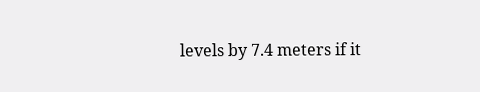levels by 7.4 meters if it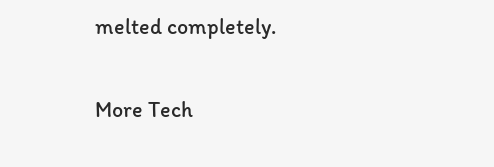melted completely.

More Tech